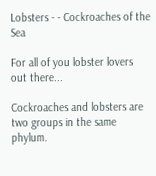Lobsters - - Cockroaches of the Sea

For all of you lobster lovers out there...

Cockroaches and lobsters are two groups in the same phylum.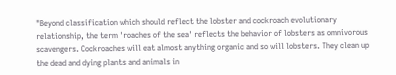"Beyond classification which should reflect the lobster and cockroach evolutionary relationship, the term 'roaches of the sea' reflects the behavior of lobsters as omnivorous scavengers. Cockroaches will eat almost anything organic and so will lobsters. They clean up the dead and dying plants and animals in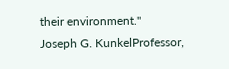their environment."
Joseph G. KunkelProfessor,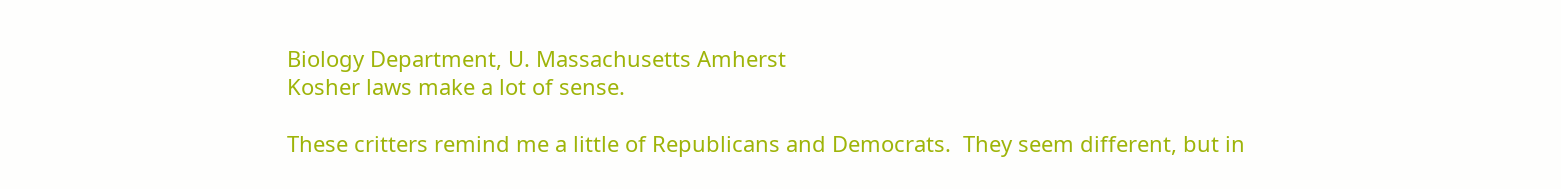Biology Department, U. Massachusetts Amherst
Kosher laws make a lot of sense.

These critters remind me a little of Republicans and Democrats.  They seem different, but in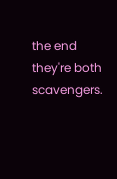the end they're both scavengers.